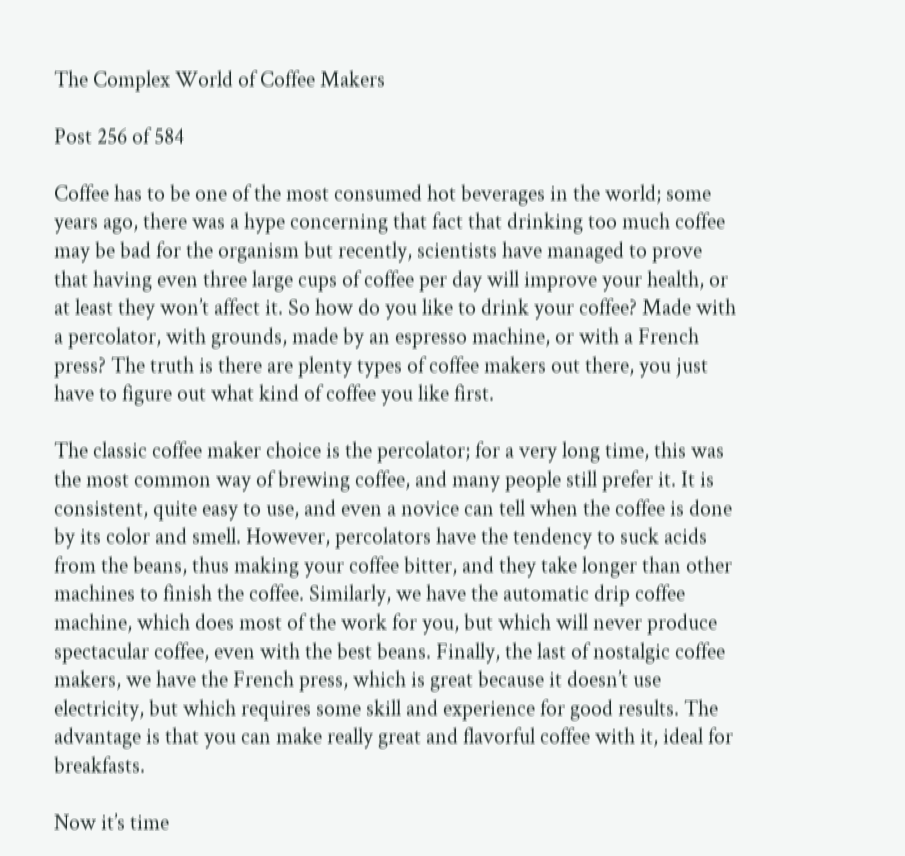The Complex World of Coffee Makers

Post 256 of 584

Coffee has to be one of the most consumed hot beverages in the world; some years ago, there was a hype concerning that fact that drinking too much coffee may be bad for the organism but recently, scientists have managed to prove that having even three large cups of coffee per day will improve your health, or at least they won’t affect it. So how do you like to drink your coffee? Made with a percolator, with grounds, made by an espresso machine, or with a French press? The truth is there are plenty types of coffee makers out there, you just have to figure out what kind of coffee you like first.

The classic coffee maker choice is the percolator; for a very long time, this was the most common way of brewing coffee, and many people still prefer it. It is consistent, quite easy to use, and even a novice can tell when the coffee is done by its color and smell. However, percolators have the tendency to suck acids from the beans, thus making your coffee bitter, and they take longer than other machines to finish the coffee. Similarly, we have the automatic drip coffee machine, which does most of the work for you, but which will never produce spectacular coffee, even with the best beans. Finally, the last of nostalgic coffee makers, we have the French press, which is great because it doesn’t use electricity, but which requires some skill and experience for good results. The advantage is that you can make really great and flavorful coffee with it, ideal for breakfasts.

Now it’s time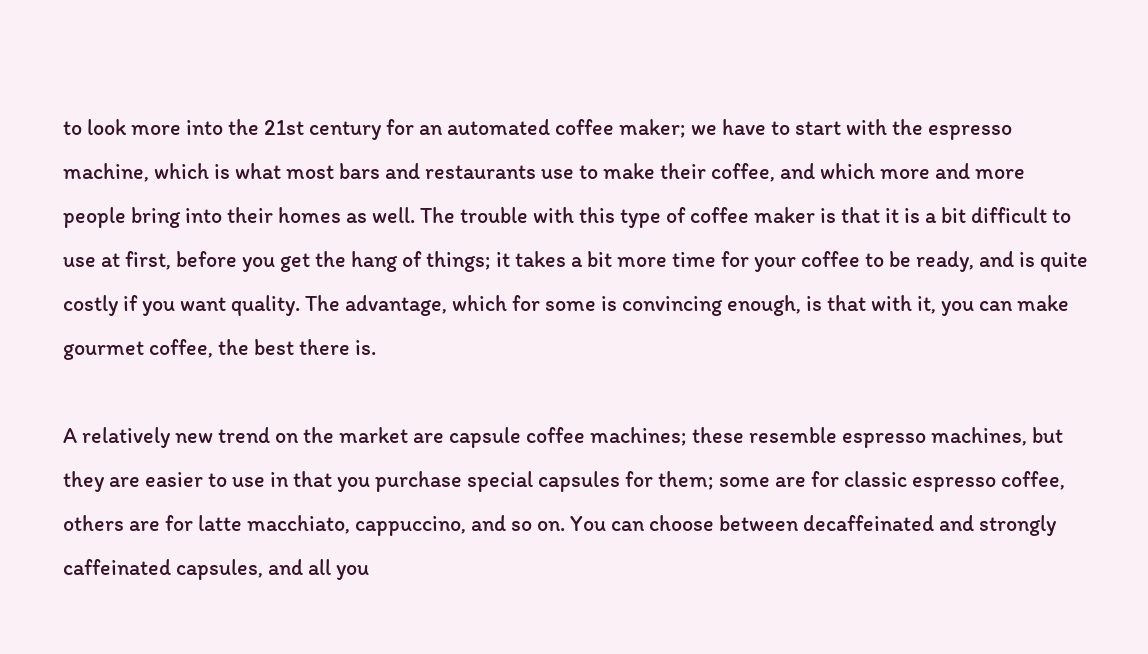to look more into the 21st century for an automated coffee maker; we have to start with the espresso machine, which is what most bars and restaurants use to make their coffee, and which more and more people bring into their homes as well. The trouble with this type of coffee maker is that it is a bit difficult to use at first, before you get the hang of things; it takes a bit more time for your coffee to be ready, and is quite costly if you want quality. The advantage, which for some is convincing enough, is that with it, you can make gourmet coffee, the best there is.

A relatively new trend on the market are capsule coffee machines; these resemble espresso machines, but they are easier to use in that you purchase special capsules for them; some are for classic espresso coffee, others are for latte macchiato, cappuccino, and so on. You can choose between decaffeinated and strongly caffeinated capsules, and all you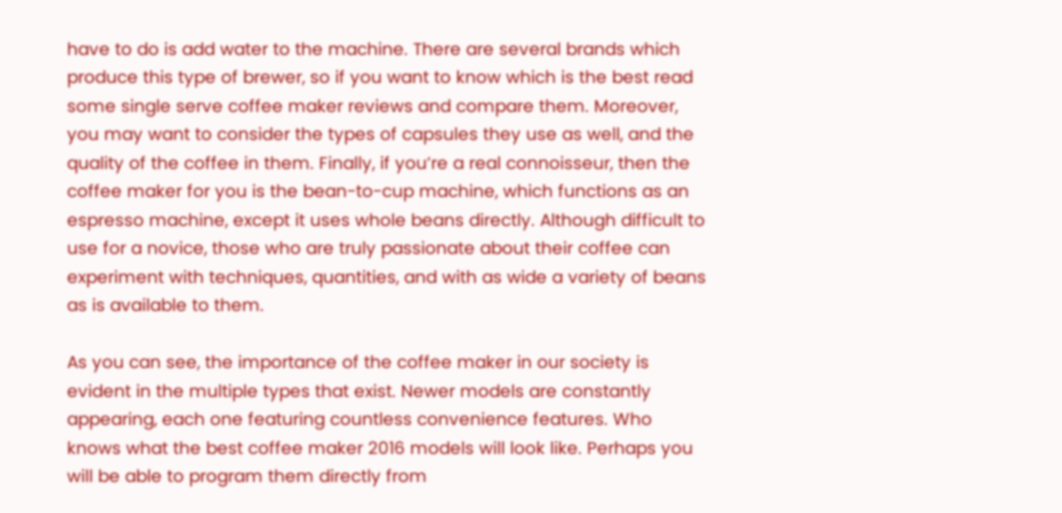have to do is add water to the machine. There are several brands which produce this type of brewer, so if you want to know which is the best read some single serve coffee maker reviews and compare them. Moreover, you may want to consider the types of capsules they use as well, and the quality of the coffee in them. Finally, if you’re a real connoisseur, then the coffee maker for you is the bean-to-cup machine, which functions as an espresso machine, except it uses whole beans directly. Although difficult to use for a novice, those who are truly passionate about their coffee can experiment with techniques, quantities, and with as wide a variety of beans as is available to them.

As you can see, the importance of the coffee maker in our society is evident in the multiple types that exist. Newer models are constantly appearing, each one featuring countless convenience features. Who knows what the best coffee maker 2016 models will look like. Perhaps you will be able to program them directly from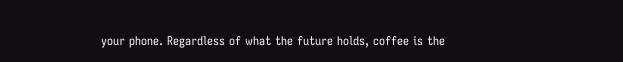your phone. Regardless of what the future holds, coffee is the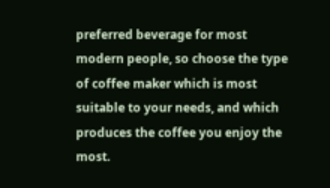preferred beverage for most modern people, so choose the type of coffee maker which is most suitable to your needs, and which produces the coffee you enjoy the most.